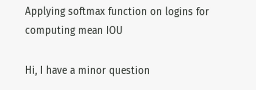Applying softmax function on logins for computing mean IOU

Hi, I have a minor question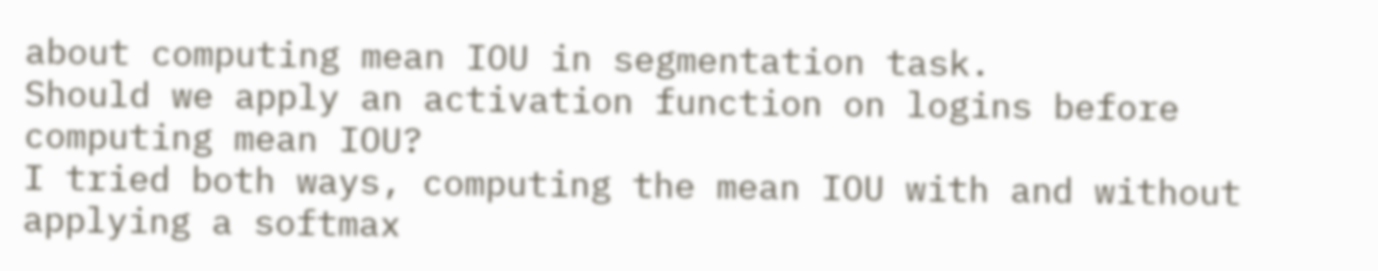about computing mean IOU in segmentation task.
Should we apply an activation function on logins before computing mean IOU?
I tried both ways, computing the mean IOU with and without applying a softmax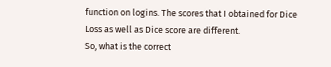function on logins. The scores that I obtained for Dice Loss as well as Dice score are different.
So, what is the correct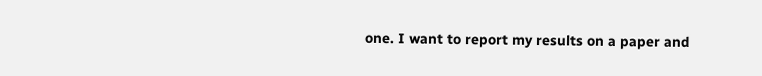one. I want to report my results on a paper and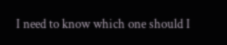I need to know which one should I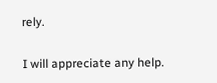rely.

I will appreciate any help.